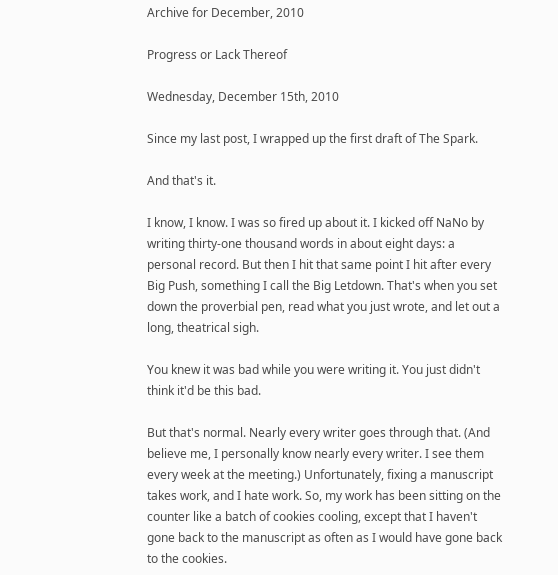Archive for December, 2010

Progress or Lack Thereof

Wednesday, December 15th, 2010

Since my last post, I wrapped up the first draft of The Spark.

And that's it.

I know, I know. I was so fired up about it. I kicked off NaNo by writing thirty-one thousand words in about eight days: a personal record. But then I hit that same point I hit after every Big Push, something I call the Big Letdown. That's when you set down the proverbial pen, read what you just wrote, and let out a long, theatrical sigh.

You knew it was bad while you were writing it. You just didn't think it'd be this bad.

But that's normal. Nearly every writer goes through that. (And believe me, I personally know nearly every writer. I see them every week at the meeting.) Unfortunately, fixing a manuscript takes work, and I hate work. So, my work has been sitting on the counter like a batch of cookies cooling, except that I haven't gone back to the manuscript as often as I would have gone back to the cookies.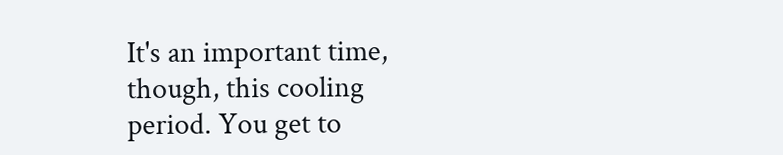It's an important time, though, this cooling period. You get to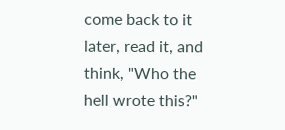come back to it later, read it, and think, "Who the hell wrote this?"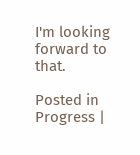I'm looking forward to that.

Posted in Progress |